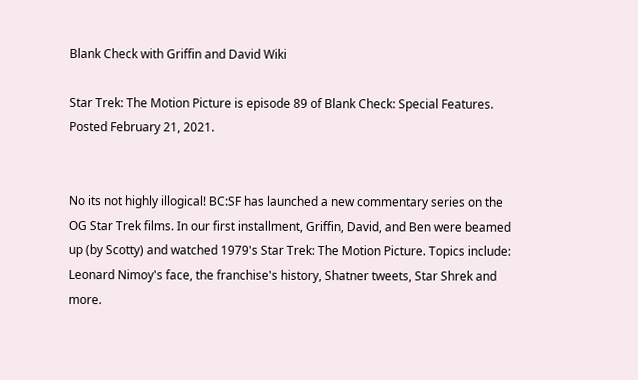Blank Check with Griffin and David Wiki

Star Trek: The Motion Picture is episode 89 of Blank Check: Special Features. Posted February 21, 2021.


No its not highly illogical! BC:SF has launched a new commentary series on the OG Star Trek films. In our first installment, Griffin, David, and Ben were beamed up (by Scotty) and watched 1979's Star Trek: The Motion Picture. Topics include: Leonard Nimoy's face, the franchise's history, Shatner tweets, Star Shrek and more.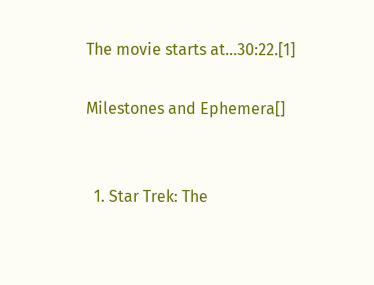The movie starts at...30:22.[1]

Milestones and Ephemera[]


  1. Star Trek: The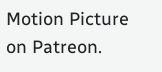Motion Picture on Patreon.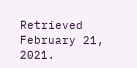Retrieved February 21, 2021.